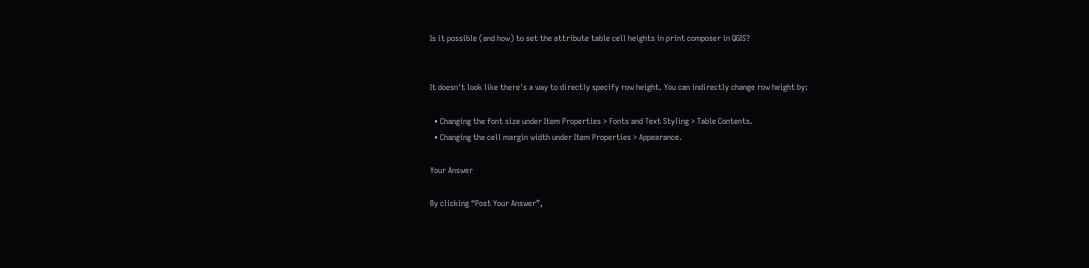Is it possible (and how) to set the attribute table cell heights in print composer in QGIS?


It doesn't look like there's a way to directly specify row height. You can indirectly change row height by:

  • Changing the font size under Item Properties > Fonts and Text Styling > Table Contents.
  • Changing the cell margin width under Item Properties > Appearance.

Your Answer

By clicking “Post Your Answer”,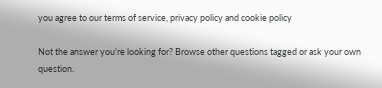you agree to our terms of service, privacy policy and cookie policy

Not the answer you're looking for? Browse other questions tagged or ask your own question.